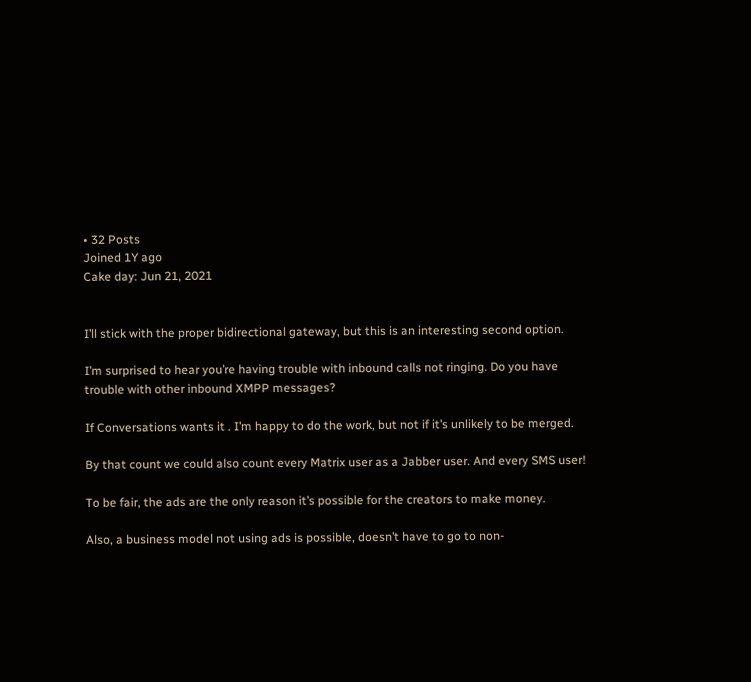• 32 Posts
Joined 1Y ago
Cake day: Jun 21, 2021


I’ll stick with the proper bidirectional gateway, but this is an interesting second option.

I’m surprised to hear you’re having trouble with inbound calls not ringing. Do you have trouble with other inbound XMPP messages?

If Conversations wants it . I’m happy to do the work, but not if it’s unlikely to be merged.

By that count we could also count every Matrix user as a Jabber user. And every SMS user!

To be fair, the ads are the only reason it’s possible for the creators to make money.

Also, a business model not using ads is possible, doesn’t have to go to non-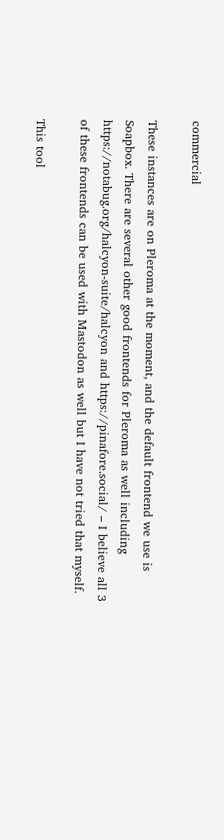commercial

These instances are on Pleroma at the moment, and the default frontend we use is Soapbox. There are several other good frontends for Pleroma as well including https://notabug.org/halcyon-suite/halcyon and https://pinafore.social/ – I believe all 3 of these frontends can be used with Mastodon as well but I have not tried that myself.

This tool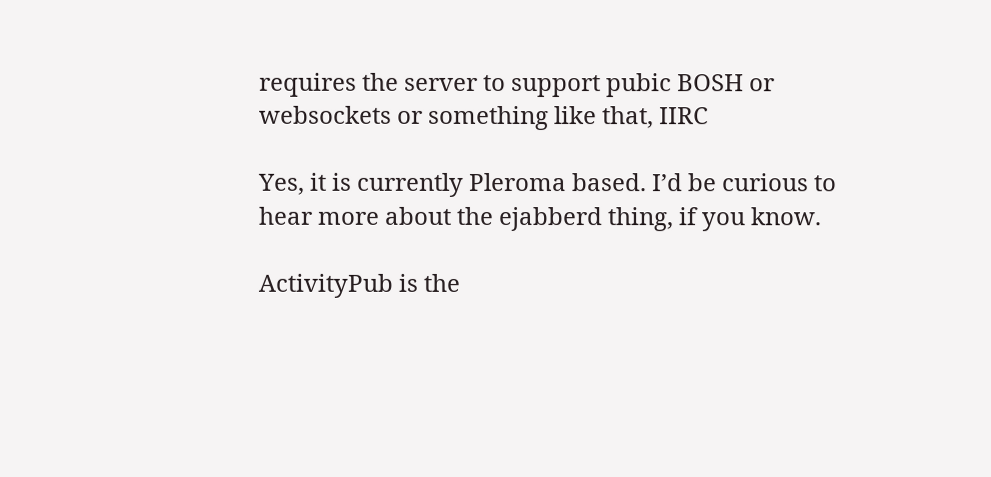requires the server to support pubic BOSH or websockets or something like that, IIRC

Yes, it is currently Pleroma based. I’d be curious to hear more about the ejabberd thing, if you know.

ActivityPub is the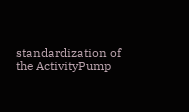standardization of the ActivityPump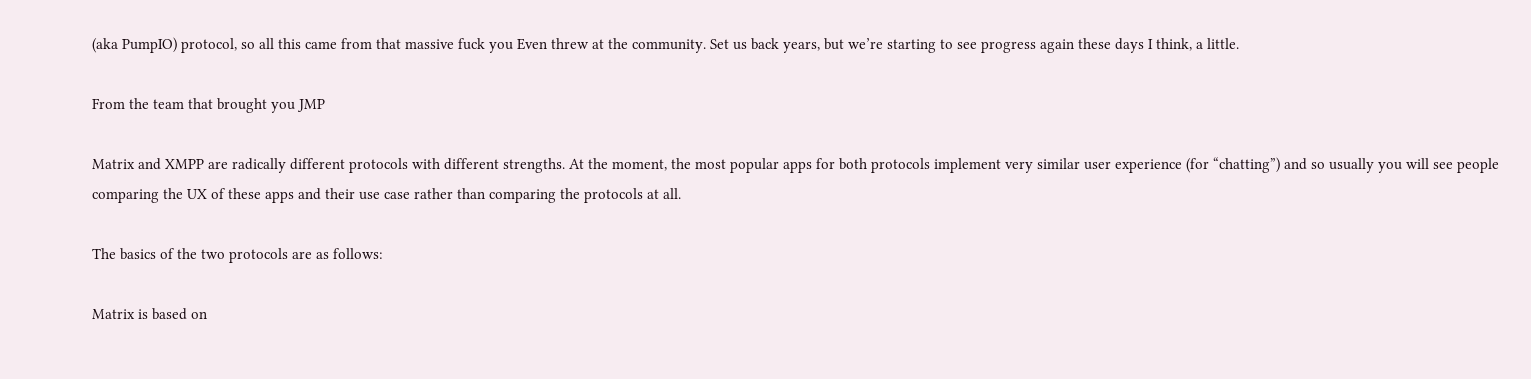(aka PumpIO) protocol, so all this came from that massive fuck you Even threw at the community. Set us back years, but we’re starting to see progress again these days I think, a little.

From the team that brought you JMP

Matrix and XMPP are radically different protocols with different strengths. At the moment, the most popular apps for both protocols implement very similar user experience (for “chatting”) and so usually you will see people comparing the UX of these apps and their use case rather than comparing the protocols at all.

The basics of the two protocols are as follows:

Matrix is based on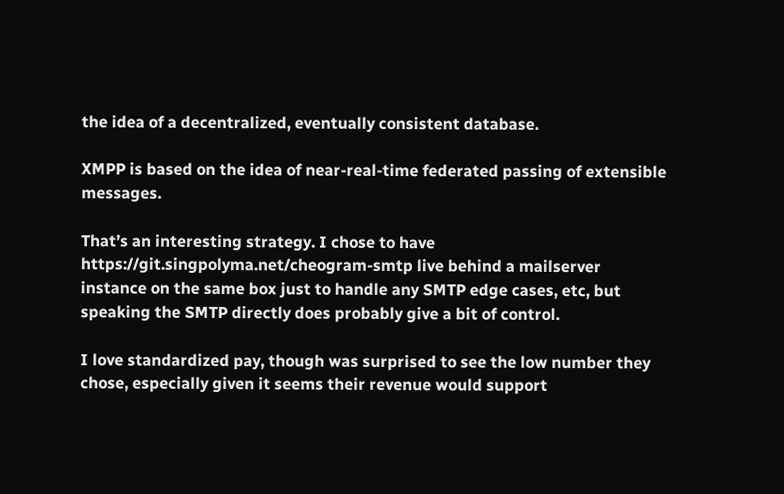the idea of a decentralized, eventually consistent database.

XMPP is based on the idea of near-real-time federated passing of extensible messages.

That’s an interesting strategy. I chose to have https://git.singpolyma.net/cheogram-smtp live behind a mailserver instance on the same box just to handle any SMTP edge cases, etc, but speaking the SMTP directly does probably give a bit of control.

I love standardized pay, though was surprised to see the low number they chose, especially given it seems their revenue would support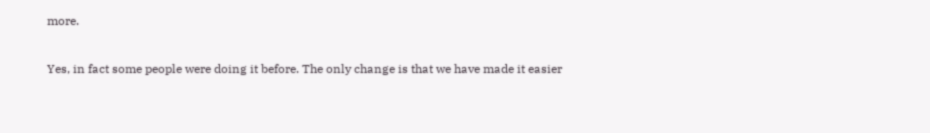more.

Yes, in fact some people were doing it before. The only change is that we have made it easier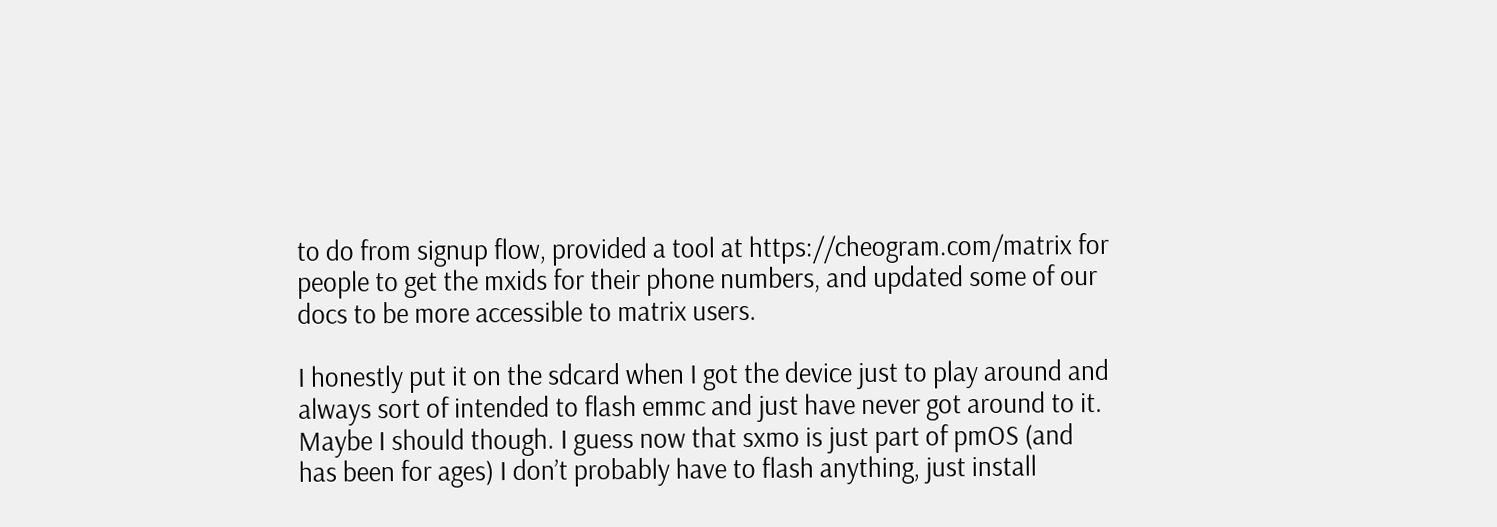to do from signup flow, provided a tool at https://cheogram.com/matrix for people to get the mxids for their phone numbers, and updated some of our docs to be more accessible to matrix users.

I honestly put it on the sdcard when I got the device just to play around and always sort of intended to flash emmc and just have never got around to it. Maybe I should though. I guess now that sxmo is just part of pmOS (and has been for ages) I don’t probably have to flash anything, just install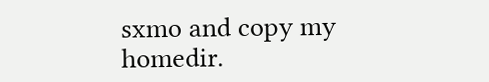sxmo and copy my homedir.